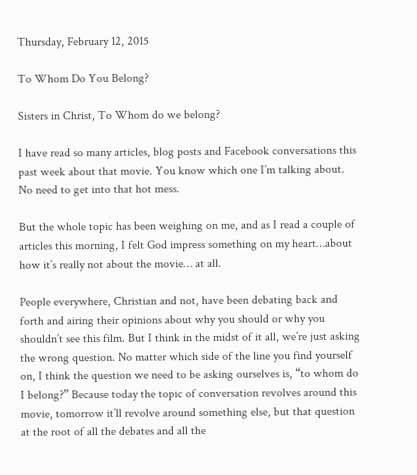Thursday, February 12, 2015

To Whom Do You Belong?

Sisters in Christ, To Whom do we belong?

I have read so many articles, blog posts and Facebook conversations this past week about that movie. You know which one I’m talking about. No need to get into that hot mess.

But the whole topic has been weighing on me, and as I read a couple of articles this morning, I felt God impress something on my heart…about how it’s really not about the movie… at all.

People everywhere, Christian and not, have been debating back and forth and airing their opinions about why you should or why you shouldn’t see this film. But I think in the midst of it all, we’re just asking the wrong question. No matter which side of the line you find yourself on, I think the question we need to be asking ourselves is, “to whom do I belong?” Because today the topic of conversation revolves around this movie, tomorrow it’ll revolve around something else, but that question at the root of all the debates and all the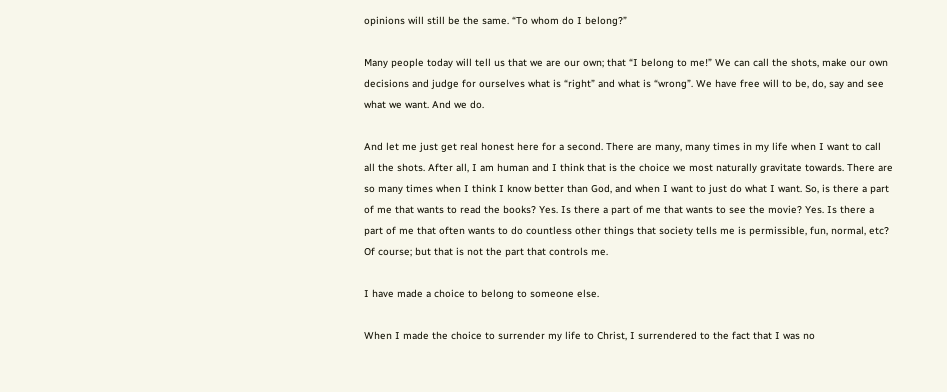opinions will still be the same. “To whom do I belong?”

Many people today will tell us that we are our own; that “I belong to me!” We can call the shots, make our own decisions and judge for ourselves what is “right” and what is “wrong”. We have free will to be, do, say and see what we want. And we do.

And let me just get real honest here for a second. There are many, many times in my life when I want to call all the shots. After all, I am human and I think that is the choice we most naturally gravitate towards. There are so many times when I think I know better than God, and when I want to just do what I want. So, is there a part of me that wants to read the books? Yes. Is there a part of me that wants to see the movie? Yes. Is there a part of me that often wants to do countless other things that society tells me is permissible, fun, normal, etc? Of course; but that is not the part that controls me.

I have made a choice to belong to someone else.

When I made the choice to surrender my life to Christ, I surrendered to the fact that I was no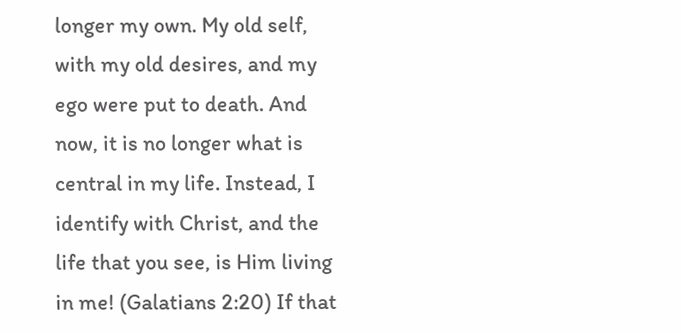longer my own. My old self, with my old desires, and my ego were put to death. And now, it is no longer what is central in my life. Instead, I identify with Christ, and the life that you see, is Him living in me! (Galatians 2:20) If that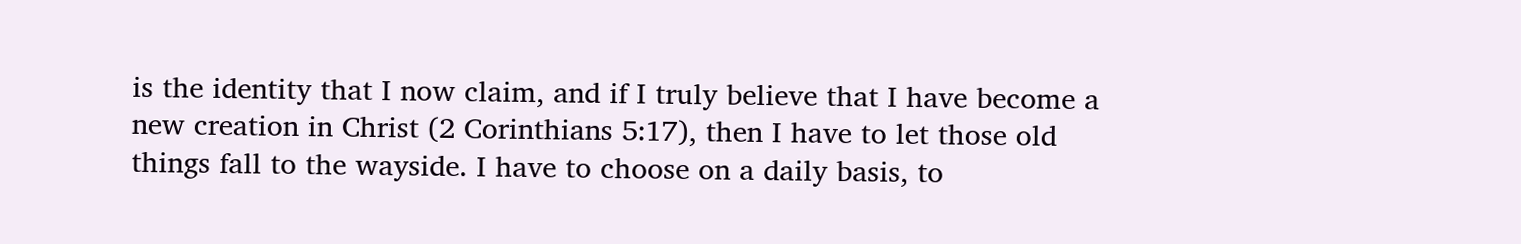is the identity that I now claim, and if I truly believe that I have become a new creation in Christ (2 Corinthians 5:17), then I have to let those old things fall to the wayside. I have to choose on a daily basis, to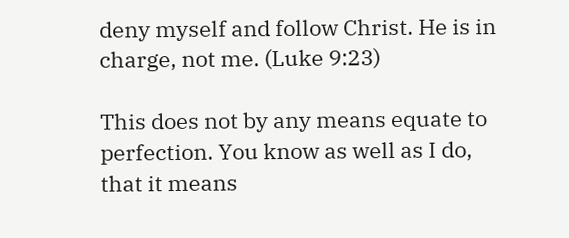deny myself and follow Christ. He is in charge, not me. (Luke 9:23)

This does not by any means equate to perfection. You know as well as I do, that it means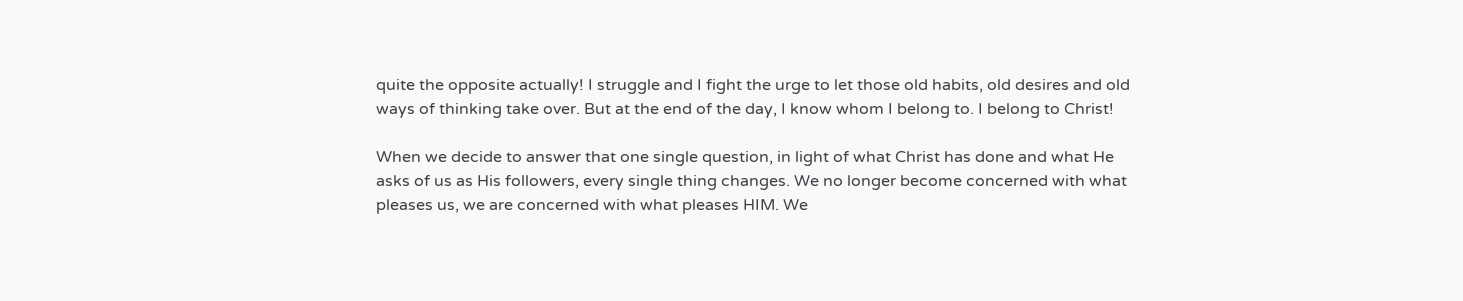quite the opposite actually! I struggle and I fight the urge to let those old habits, old desires and old ways of thinking take over. But at the end of the day, I know whom I belong to. I belong to Christ!

When we decide to answer that one single question, in light of what Christ has done and what He asks of us as His followers, every single thing changes. We no longer become concerned with what pleases us, we are concerned with what pleases HIM. We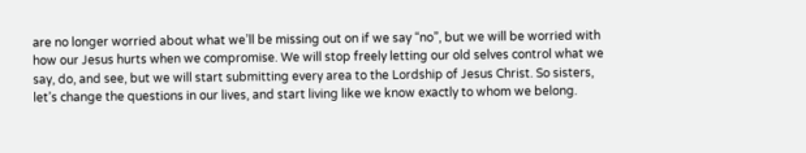are no longer worried about what we’ll be missing out on if we say “no”, but we will be worried with how our Jesus hurts when we compromise. We will stop freely letting our old selves control what we say, do, and see, but we will start submitting every area to the Lordship of Jesus Christ. So sisters, let’s change the questions in our lives, and start living like we know exactly to whom we belong.